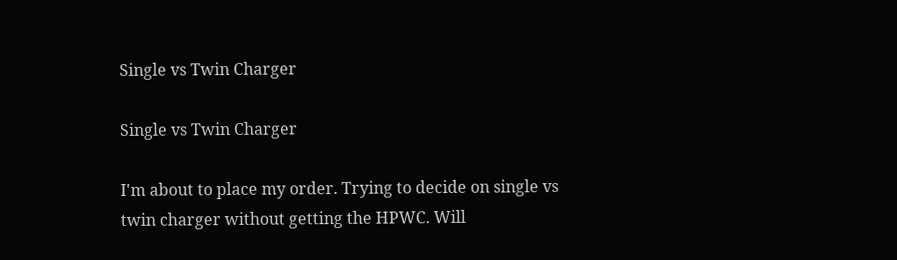Single vs Twin Charger

Single vs Twin Charger

I'm about to place my order. Trying to decide on single vs twin charger without getting the HPWC. Will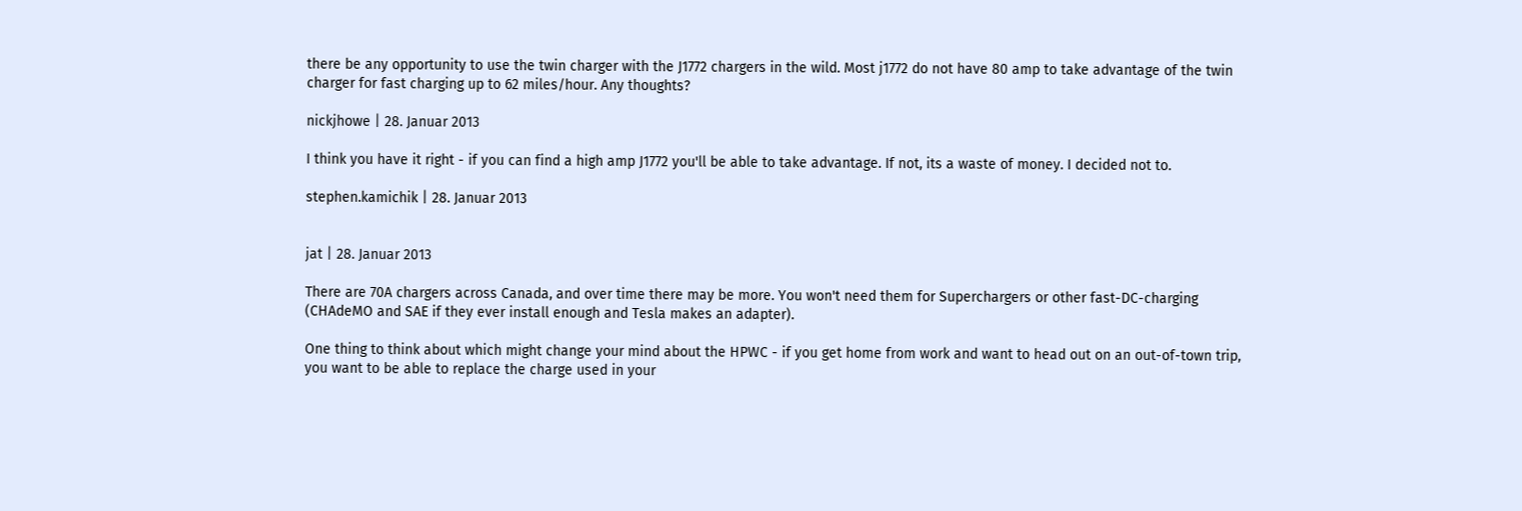there be any opportunity to use the twin charger with the J1772 chargers in the wild. Most j1772 do not have 80 amp to take advantage of the twin charger for fast charging up to 62 miles/hour. Any thoughts?

nickjhowe | 28. Januar 2013

I think you have it right - if you can find a high amp J1772 you'll be able to take advantage. If not, its a waste of money. I decided not to.

stephen.kamichik | 28. Januar 2013


jat | 28. Januar 2013

There are 70A chargers across Canada, and over time there may be more. You won't need them for Superchargers or other fast-DC-charging (CHAdeMO and SAE if they ever install enough and Tesla makes an adapter).

One thing to think about which might change your mind about the HPWC - if you get home from work and want to head out on an out-of-town trip, you want to be able to replace the charge used in your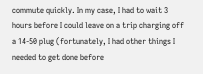commute quickly. In my case, I had to wait 3 hours before I could leave on a trip charging off a 14-50 plug (fortunately, I had other things I needed to get done before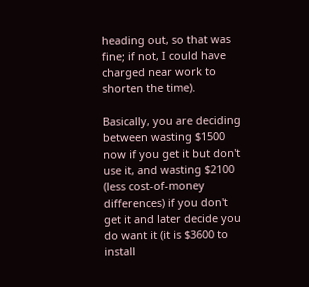heading out, so that was fine; if not, I could have charged near work to shorten the time).

Basically, you are deciding between wasting $1500 now if you get it but don't use it, and wasting $2100 (less cost-of-money differences) if you don't get it and later decide you do want it (it is $3600 to install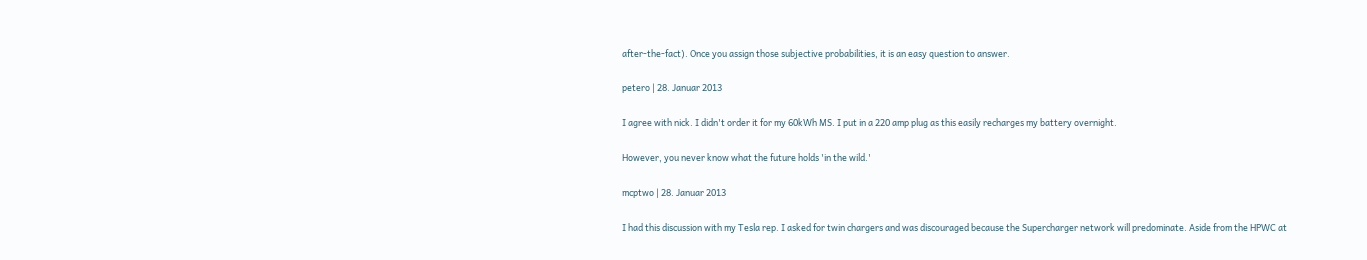after-the-fact). Once you assign those subjective probabilities, it is an easy question to answer.

petero | 28. Januar 2013

I agree with nick. I didn't order it for my 60kWh MS. I put in a 220 amp plug as this easily recharges my battery overnight.

However, you never know what the future holds 'in the wild.'

mcptwo | 28. Januar 2013

I had this discussion with my Tesla rep. I asked for twin chargers and was discouraged because the Supercharger network will predominate. Aside from the HPWC at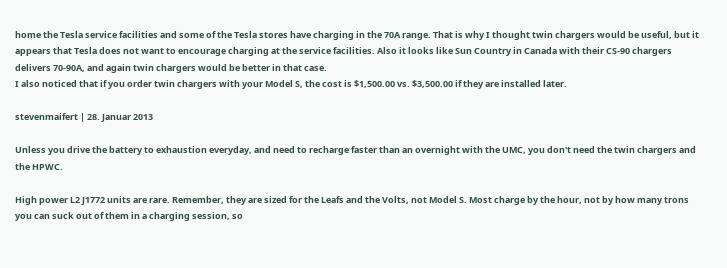home the Tesla service facilities and some of the Tesla stores have charging in the 70A range. That is why I thought twin chargers would be useful, but it appears that Tesla does not want to encourage charging at the service facilities. Also it looks like Sun Country in Canada with their CS-90 chargers delivers 70-90A, and again twin chargers would be better in that case.
I also noticed that if you order twin chargers with your Model S, the cost is $1,500.00 vs. $3,500.00 if they are installed later.

stevenmaifert | 28. Januar 2013

Unless you drive the battery to exhaustion everyday, and need to recharge faster than an overnight with the UMC, you don't need the twin chargers and the HPWC.

High power L2 J1772 units are rare. Remember, they are sized for the Leafs and the Volts, not Model S. Most charge by the hour, not by how many trons you can suck out of them in a charging session, so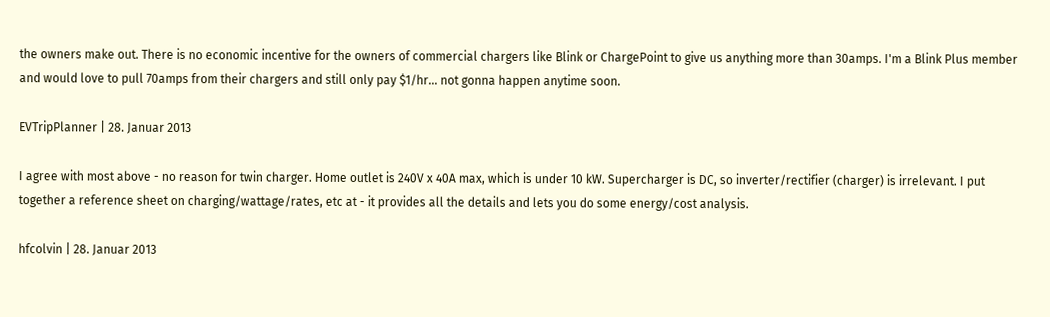the owners make out. There is no economic incentive for the owners of commercial chargers like Blink or ChargePoint to give us anything more than 30amps. I'm a Blink Plus member and would love to pull 70amps from their chargers and still only pay $1/hr... not gonna happen anytime soon.

EVTripPlanner | 28. Januar 2013

I agree with most above - no reason for twin charger. Home outlet is 240V x 40A max, which is under 10 kW. Supercharger is DC, so inverter/rectifier (charger) is irrelevant. I put together a reference sheet on charging/wattage/rates, etc at - it provides all the details and lets you do some energy/cost analysis.

hfcolvin | 28. Januar 2013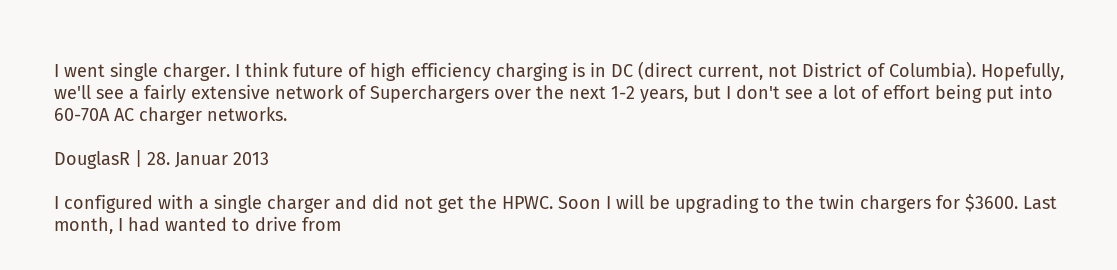I went single charger. I think future of high efficiency charging is in DC (direct current, not District of Columbia). Hopefully, we'll see a fairly extensive network of Superchargers over the next 1-2 years, but I don't see a lot of effort being put into 60-70A AC charger networks.

DouglasR | 28. Januar 2013

I configured with a single charger and did not get the HPWC. Soon I will be upgrading to the twin chargers for $3600. Last month, I had wanted to drive from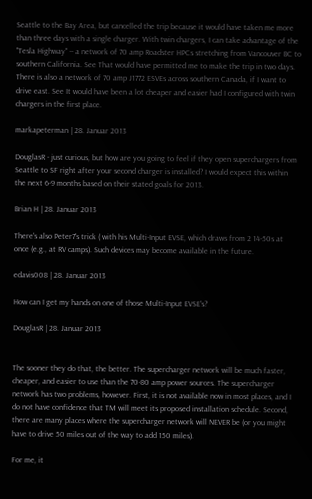Seattle to the Bay Area, but cancelled the trip because it would have taken me more than three days with a single charger. With twin chargers, I can take advantage of the "Tesla Highway" -- a network of 70 amp Roadster HPCs stretching from Vancouver BC to southern California. See That would have permitted me to make the trip in two days. There is also a network of 70 amp J1772 ESVEs across southern Canada, if I want to drive east. See It would have been a lot cheaper and easier had I configured with twin chargers in the first place.

markapeterman | 28. Januar 2013

DouglasR - just curious, but how are you going to feel if they open superchargers from Seattle to SF right after your second charger is installed? I would expect this within the next 6-9 months based on their stated goals for 2013.

Brian H | 28. Januar 2013

There's also Peter7's trick ( with his Multi-Input EVSE, which draws from 2 14-50s at once (e.g., at RV camps). Such devices may become available in the future.

edavis008 | 28. Januar 2013

How can I get my hands on one of those Multi-Input EVSE's?

DouglasR | 28. Januar 2013


The sooner they do that, the better. The supercharger network will be much faster, cheaper, and easier to use than the 70-80 amp power sources. The supercharger network has two problems, however. First, it is not available now in most places, and I do not have confidence that TM will meet its proposed installation schedule. Second, there are many places where the supercharger network will NEVER be (or you might have to drive 50 miles out of the way to add 150 miles).

For me, it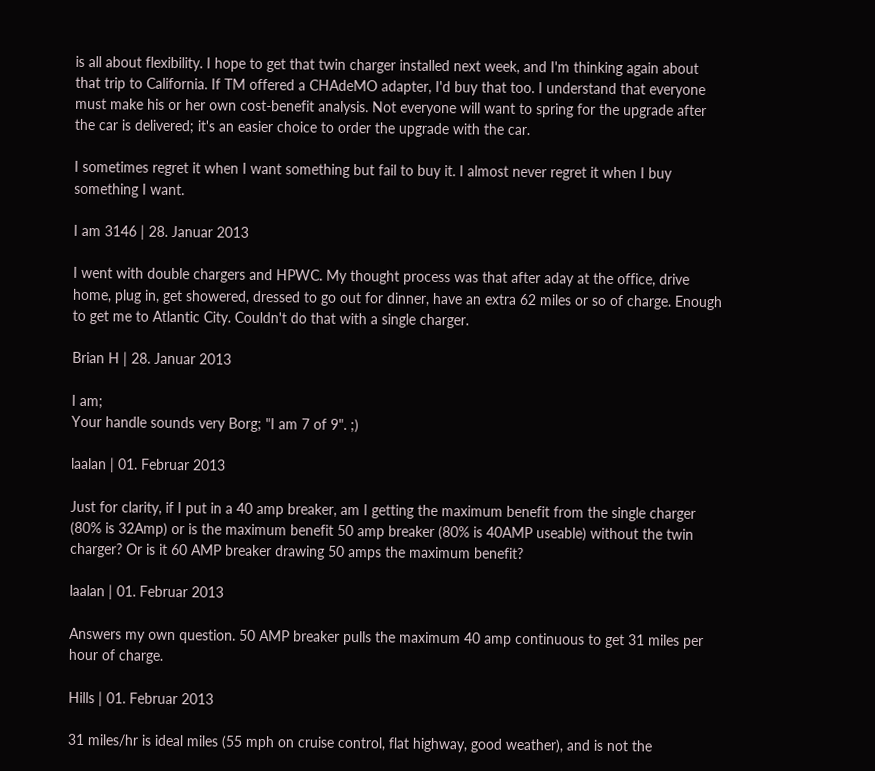is all about flexibility. I hope to get that twin charger installed next week, and I'm thinking again about that trip to California. If TM offered a CHAdeMO adapter, I'd buy that too. I understand that everyone must make his or her own cost-benefit analysis. Not everyone will want to spring for the upgrade after the car is delivered; it's an easier choice to order the upgrade with the car.

I sometimes regret it when I want something but fail to buy it. I almost never regret it when I buy something I want.

I am 3146 | 28. Januar 2013

I went with double chargers and HPWC. My thought process was that after aday at the office, drive home, plug in, get showered, dressed to go out for dinner, have an extra 62 miles or so of charge. Enough to get me to Atlantic City. Couldn't do that with a single charger.

Brian H | 28. Januar 2013

I am;
Your handle sounds very Borg; "I am 7 of 9". ;)

laalan | 01. Februar 2013

Just for clarity, if I put in a 40 amp breaker, am I getting the maximum benefit from the single charger (80% is 32Amp) or is the maximum benefit 50 amp breaker (80% is 40AMP useable) without the twin charger? Or is it 60 AMP breaker drawing 50 amps the maximum benefit?

laalan | 01. Februar 2013

Answers my own question. 50 AMP breaker pulls the maximum 40 amp continuous to get 31 miles per hour of charge.

Hills | 01. Februar 2013

31 miles/hr is ideal miles (55 mph on cruise control, flat highway, good weather), and is not the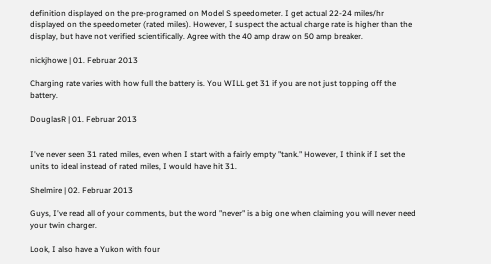definition displayed on the pre-programed on Model S speedometer. I get actual 22-24 miles/hr displayed on the speedometer (rated miles). However, I suspect the actual charge rate is higher than the display, but have not verified scientifically. Agree with the 40 amp draw on 50 amp breaker.

nickjhowe | 01. Februar 2013

Charging rate varies with how full the battery is. You WILL get 31 if you are not just topping off the battery.

DouglasR | 01. Februar 2013


I've never seen 31 rated miles, even when I start with a fairly empty "tank." However, I think if I set the units to ideal instead of rated miles, I would have hit 31.

Shelmire | 02. Februar 2013

Guys, I've read all of your comments, but the word "never" is a big one when claiming you will never need your twin charger.

Look, I also have a Yukon with four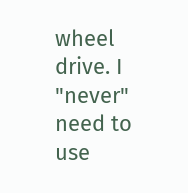wheel drive. I "never" need to use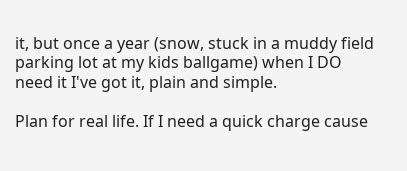it, but once a year (snow, stuck in a muddy field parking lot at my kids ballgame) when I DO need it I've got it, plain and simple.

Plan for real life. If I need a quick charge cause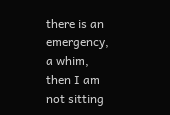there is an emergency, a whim, then I am not sitting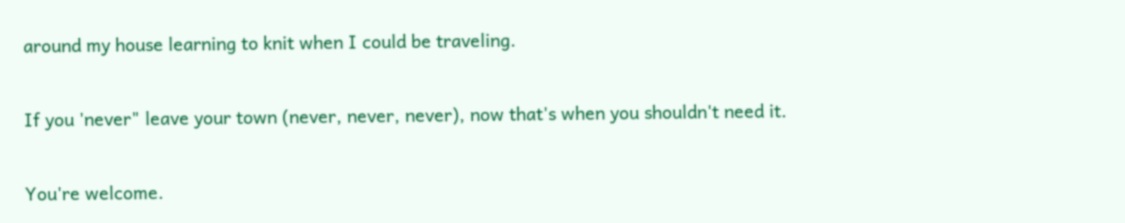around my house learning to knit when I could be traveling.

If you 'never" leave your town (never, never, never), now that's when you shouldn't need it.

You're welcome.